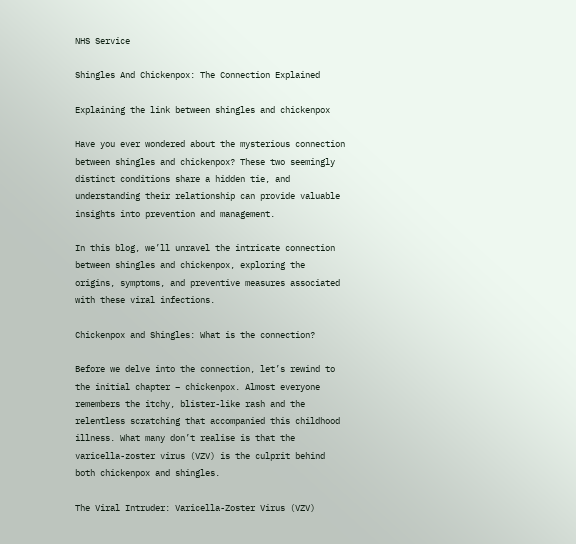NHS Service

Shingles And Chickenpox: The Connection Explained

Explaining the link between shingles and chickenpox

Have you ever wondered about the mysterious connection between shingles and chickenpox? These two seemingly distinct conditions share a hidden tie, and understanding their relationship can provide valuable insights into prevention and management.

In this blog, we’ll unravel the intricate connection between shingles and chickenpox, exploring the origins, symptoms, and preventive measures associated with these viral infections.

Chickenpox and Shingles: What is the connection?

Before we delve into the connection, let’s rewind to the initial chapter – chickenpox. Almost everyone remembers the itchy, blister-like rash and the relentless scratching that accompanied this childhood illness. What many don’t realise is that the varicella-zoster virus (VZV) is the culprit behind both chickenpox and shingles.

The Viral Intruder: Varicella-Zoster Virus (VZV)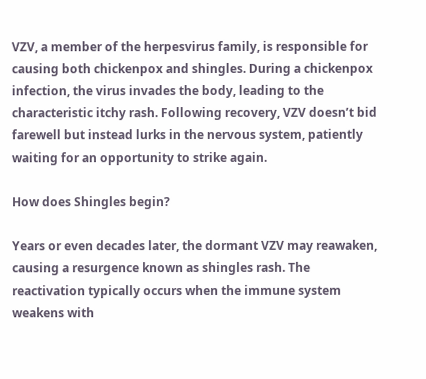VZV, a member of the herpesvirus family, is responsible for causing both chickenpox and shingles. During a chickenpox infection, the virus invades the body, leading to the characteristic itchy rash. Following recovery, VZV doesn’t bid farewell but instead lurks in the nervous system, patiently waiting for an opportunity to strike again.

How does Shingles begin?

Years or even decades later, the dormant VZV may reawaken, causing a resurgence known as shingles rash. The reactivation typically occurs when the immune system weakens with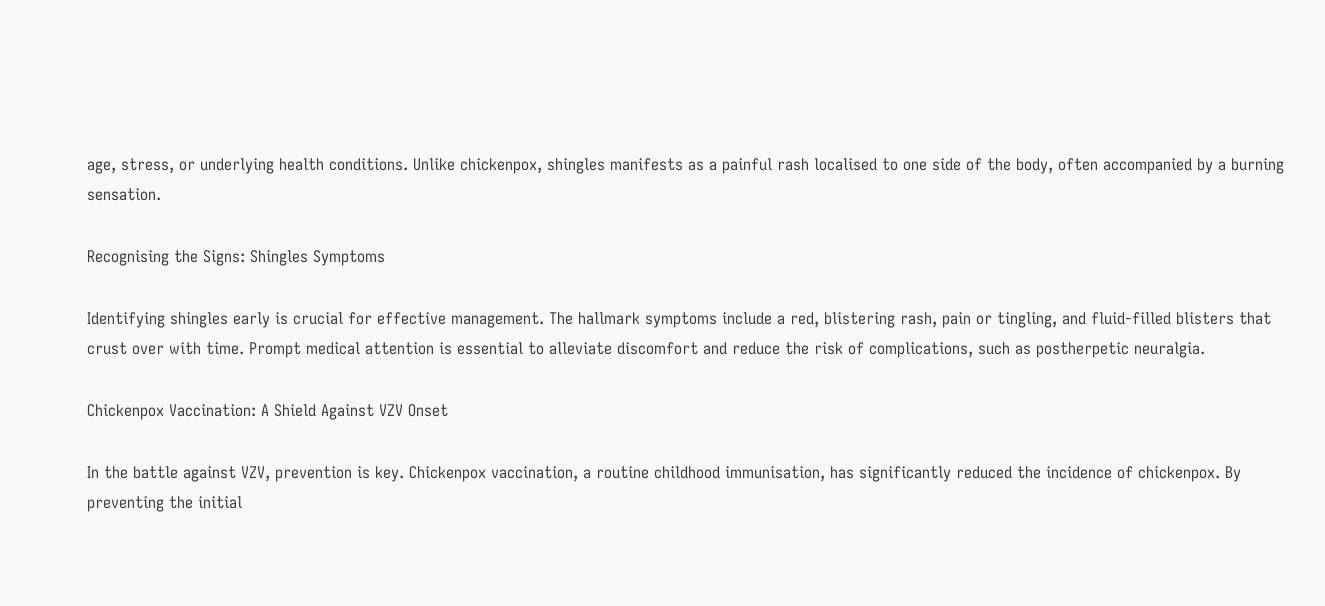age, stress, or underlying health conditions. Unlike chickenpox, shingles manifests as a painful rash localised to one side of the body, often accompanied by a burning sensation.

Recognising the Signs: Shingles Symptoms

Identifying shingles early is crucial for effective management. The hallmark symptoms include a red, blistering rash, pain or tingling, and fluid-filled blisters that crust over with time. Prompt medical attention is essential to alleviate discomfort and reduce the risk of complications, such as postherpetic neuralgia.

Chickenpox Vaccination: A Shield Against VZV Onset

In the battle against VZV, prevention is key. Chickenpox vaccination, a routine childhood immunisation, has significantly reduced the incidence of chickenpox. By preventing the initial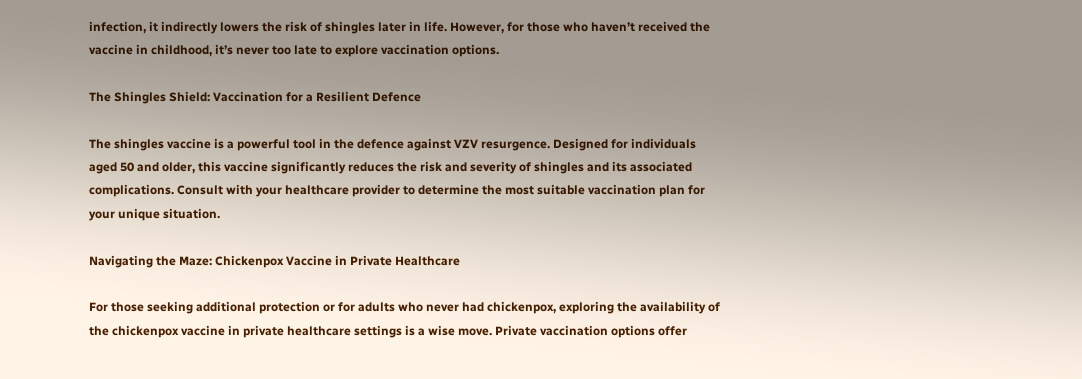infection, it indirectly lowers the risk of shingles later in life. However, for those who haven’t received the vaccine in childhood, it’s never too late to explore vaccination options.

The Shingles Shield: Vaccination for a Resilient Defence

The shingles vaccine is a powerful tool in the defence against VZV resurgence. Designed for individuals aged 50 and older, this vaccine significantly reduces the risk and severity of shingles and its associated complications. Consult with your healthcare provider to determine the most suitable vaccination plan for your unique situation.

Navigating the Maze: Chickenpox Vaccine in Private Healthcare

For those seeking additional protection or for adults who never had chickenpox, exploring the availability of the chickenpox vaccine in private healthcare settings is a wise move. Private vaccination options offer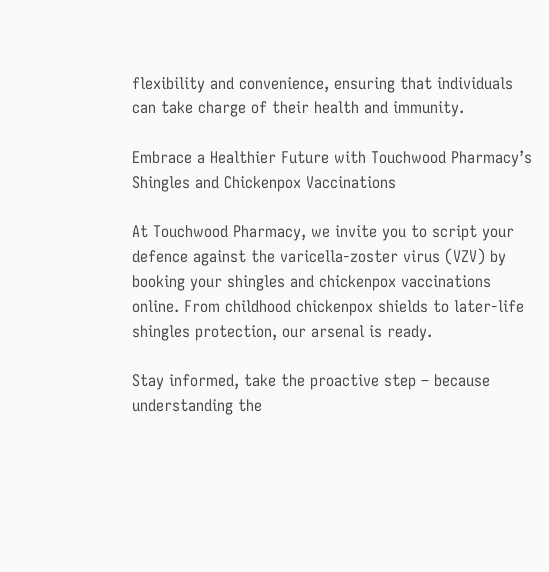flexibility and convenience, ensuring that individuals can take charge of their health and immunity.

Embrace a Healthier Future with Touchwood Pharmacy’s Shingles and Chickenpox Vaccinations

At Touchwood Pharmacy, we invite you to script your defence against the varicella-zoster virus (VZV) by booking your shingles and chickenpox vaccinations online. From childhood chickenpox shields to later-life shingles protection, our arsenal is ready.

Stay informed, take the proactive step – because understanding the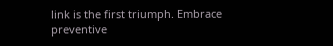link is the first triumph. Embrace preventive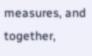measures, and together,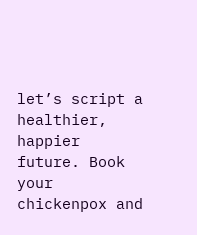let’s script a healthier, happier future. Book your chickenpox and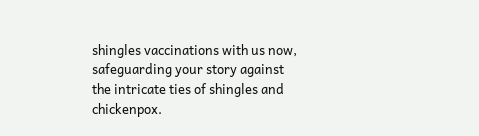shingles vaccinations with us now, safeguarding your story against the intricate ties of shingles and chickenpox.